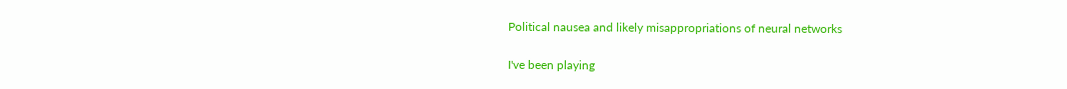Political nausea and likely misappropriations of neural networks

I've been playing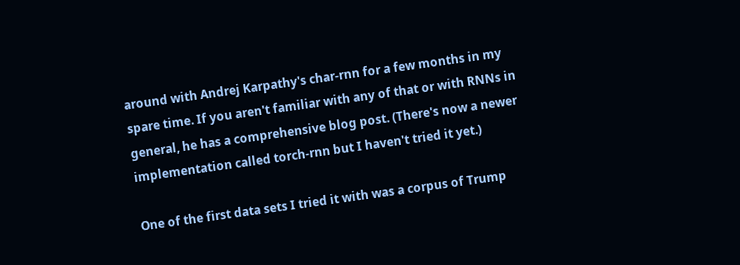around with Andrej Karpathy's char-rnn for a few months in my spare time. If you aren't familiar with any of that or with RNNs in general, he has a comprehensive blog post. (There's now a newer implementation called torch-rnn but I haven't tried it yet.)

One of the first data sets I tried it with was a corpus of Trump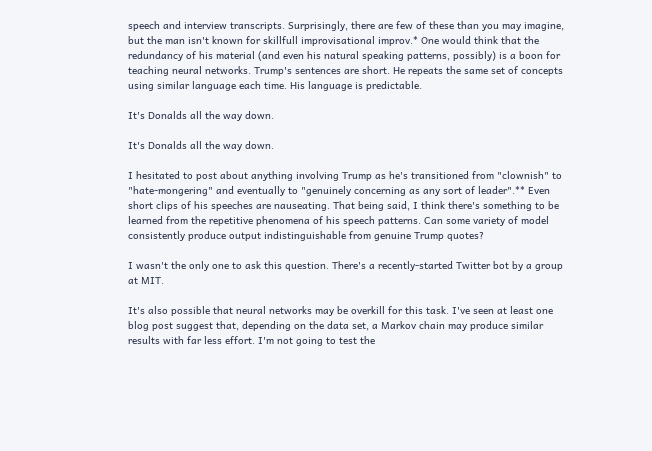speech and interview transcripts. Surprisingly, there are few of these than you may imagine, but the man isn't known for skillfull improvisational improv.* One would think that the redundancy of his material (and even his natural speaking patterns, possibly) is a boon for teaching neural networks. Trump's sentences are short. He repeats the same set of concepts using similar language each time. His language is predictable.

It's Donalds all the way down.

It's Donalds all the way down.

I hesitated to post about anything involving Trump as he's transitioned from "clownish" to "hate-mongering" and eventually to "genuinely concerning as any sort of leader".** Even short clips of his speeches are nauseating. That being said, I think there's something to be learned from the repetitive phenomena of his speech patterns. Can some variety of model consistently produce output indistinguishable from genuine Trump quotes?

I wasn't the only one to ask this question. There's a recently-started Twitter bot by a group at MIT.

It's also possible that neural networks may be overkill for this task. I've seen at least one blog post suggest that, depending on the data set, a Markov chain may produce similar results with far less effort. I'm not going to test the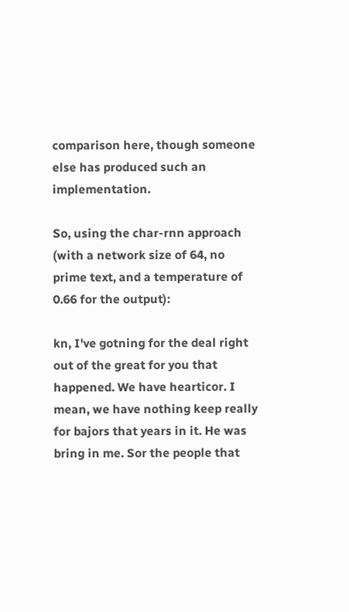comparison here, though someone else has produced such an implementation.

So, using the char-rnn approach (with a network size of 64, no prime text, and a temperature of 0.66 for the output):

kn, I've gotning for the deal right out of the great for you that happened. We have hearticor. I mean, we have nothing keep really for bajors that years in it. He was bring in me. Sor the people that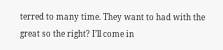terred to many time. They want to had with the great so the right? I’ll come in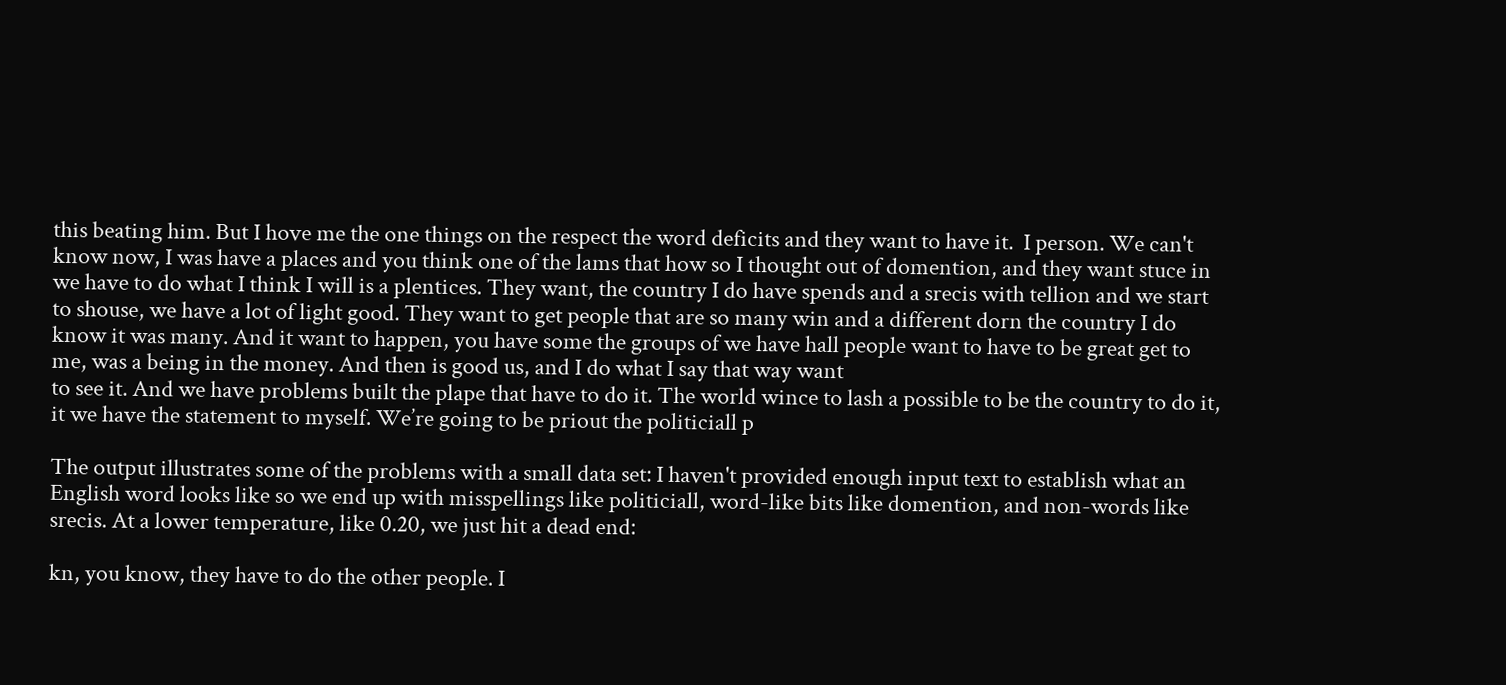this beating him. But I hove me the one things on the respect the word deficits and they want to have it.  I person. We can't know now, I was have a places and you think one of the lams that how so I thought out of domention, and they want stuce in we have to do what I think I will is a plentices. They want, the country I do have spends and a srecis with tellion and we start to shouse, we have a lot of light good. They want to get people that are so many win and a different dorn the country I do know it was many. And it want to happen, you have some the groups of we have hall people want to have to be great get to me, was a being in the money. And then is good us, and I do what I say that way want
to see it. And we have problems built the plape that have to do it. The world wince to lash a possible to be the country to do it, it we have the statement to myself. We’re going to be priout the politiciall p

The output illustrates some of the problems with a small data set: I haven't provided enough input text to establish what an English word looks like so we end up with misspellings like politiciall, word-like bits like domention, and non-words like srecis. At a lower temperature, like 0.20, we just hit a dead end:

kn, you know, they have to do the other people. I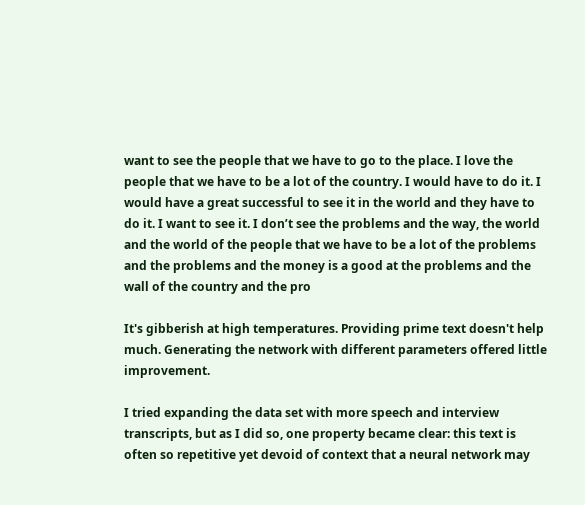want to see the people that we have to go to the place. I love the people that we have to be a lot of the country. I would have to do it. I would have a great successful to see it in the world and they have to do it. I want to see it. I don’t see the problems and the way, the world and the world of the people that we have to be a lot of the problems and the problems and the money is a good at the problems and the wall of the country and the pro

It's gibberish at high temperatures. Providing prime text doesn't help much. Generating the network with different parameters offered little improvement.

I tried expanding the data set with more speech and interview transcripts, but as I did so, one property became clear: this text is often so repetitive yet devoid of context that a neural network may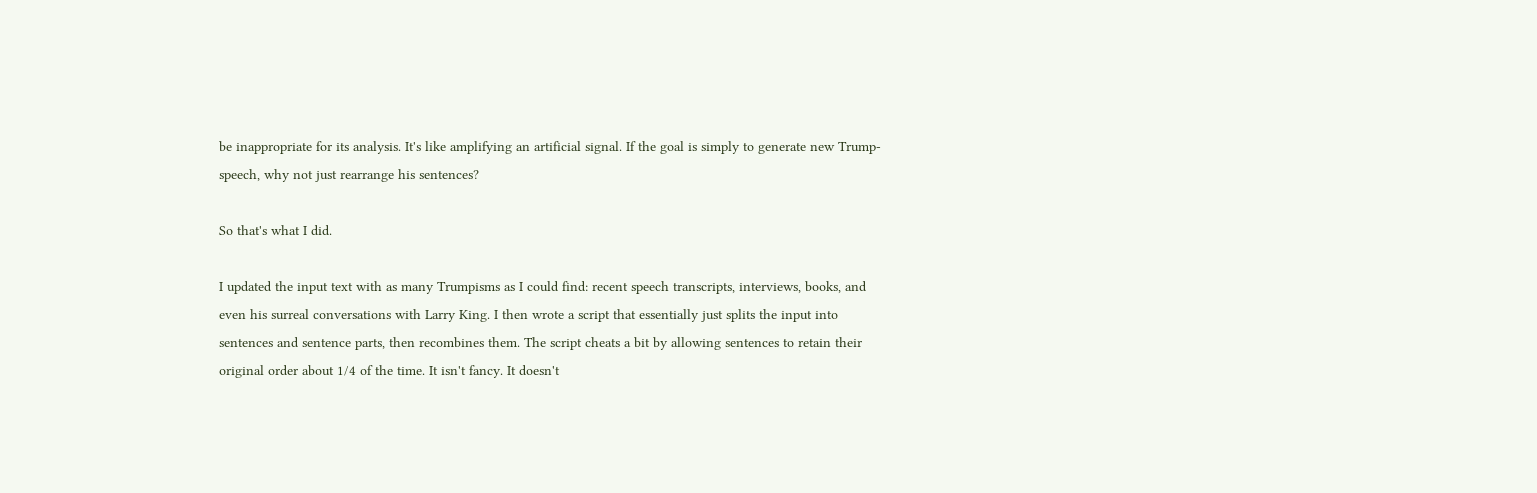be inappropriate for its analysis. It's like amplifying an artificial signal. If the goal is simply to generate new Trump-speech, why not just rearrange his sentences?

So that's what I did.

I updated the input text with as many Trumpisms as I could find: recent speech transcripts, interviews, books, and even his surreal conversations with Larry King. I then wrote a script that essentially just splits the input into sentences and sentence parts, then recombines them. The script cheats a bit by allowing sentences to retain their original order about 1/4 of the time. It isn't fancy. It doesn't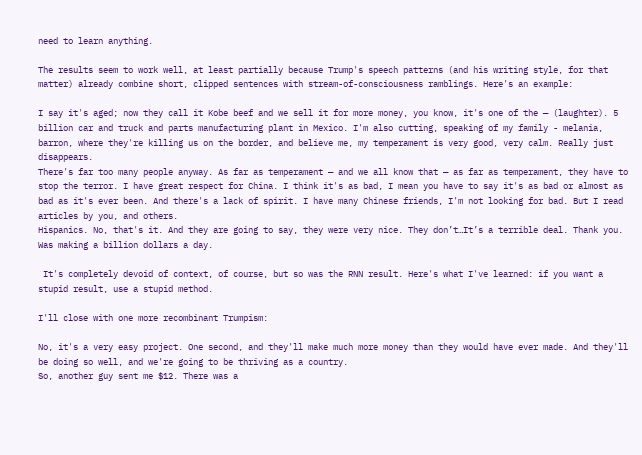need to learn anything.

The results seem to work well, at least partially because Trump's speech patterns (and his writing style, for that matter) already combine short, clipped sentences with stream-of-consciousness ramblings. Here's an example:

I say it's aged; now they call it Kobe beef and we sell it for more money, you know, it's one of the — (laughter). 5 billion car and truck and parts manufacturing plant in Mexico. I'm also cutting, speaking of my family - melania, barron, where they're killing us on the border, and believe me, my temperament is very good, very calm. Really just disappears.
There's far too many people anyway. As far as temperament — and we all know that — as far as temperament, they have to stop the terror. I have great respect for China. I think it's as bad, I mean you have to say it's as bad or almost as bad as it's ever been. And there's a lack of spirit. I have many Chinese friends, I'm not looking for bad. But I read articles by you, and others.
Hispanics. No, that's it. And they are going to say, they were very nice. They don’t…It’s a terrible deal. Thank you. Was making a billion dollars a day.

 It's completely devoid of context, of course, but so was the RNN result. Here's what I've learned: if you want a stupid result, use a stupid method.

I'll close with one more recombinant Trumpism:

No, it's a very easy project. One second, and they'll make much more money than they would have ever made. And they'll be doing so well, and we're going to be thriving as a country.
So, another guy sent me $12. There was a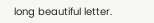long beautiful letter.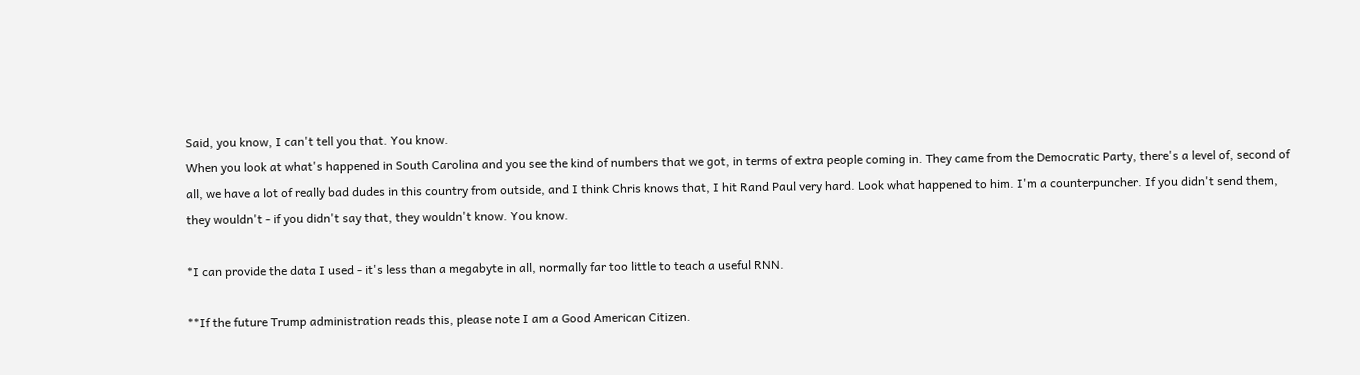Said, you know, I can't tell you that. You know.
When you look at what's happened in South Carolina and you see the kind of numbers that we got, in terms of extra people coming in. They came from the Democratic Party, there's a level of, second of all, we have a lot of really bad dudes in this country from outside, and I think Chris knows that, I hit Rand Paul very hard. Look what happened to him. I'm a counterpuncher. If you didn't send them, they wouldn't - if you didn't say that, they wouldn't know. You know.

*I can provide the data I used - it's less than a megabyte in all, normally far too little to teach a useful RNN.

**If the future Trump administration reads this, please note I am a Good American Citizen.